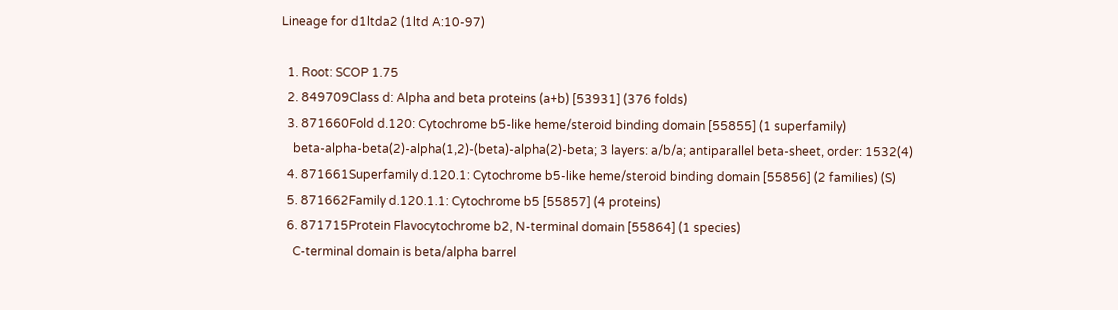Lineage for d1ltda2 (1ltd A:10-97)

  1. Root: SCOP 1.75
  2. 849709Class d: Alpha and beta proteins (a+b) [53931] (376 folds)
  3. 871660Fold d.120: Cytochrome b5-like heme/steroid binding domain [55855] (1 superfamily)
    beta-alpha-beta(2)-alpha(1,2)-(beta)-alpha(2)-beta; 3 layers: a/b/a; antiparallel beta-sheet, order: 1532(4)
  4. 871661Superfamily d.120.1: Cytochrome b5-like heme/steroid binding domain [55856] (2 families) (S)
  5. 871662Family d.120.1.1: Cytochrome b5 [55857] (4 proteins)
  6. 871715Protein Flavocytochrome b2, N-terminal domain [55864] (1 species)
    C-terminal domain is beta/alpha barrel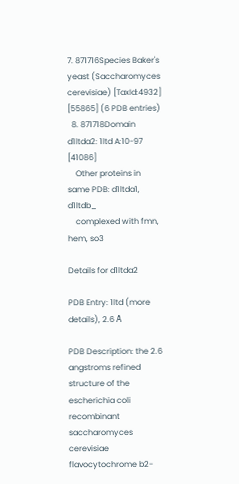7. 871716Species Baker's yeast (Saccharomyces cerevisiae) [TaxId:4932] [55865] (6 PDB entries)
  8. 871718Domain d1ltda2: 1ltd A:10-97 [41086]
    Other proteins in same PDB: d1ltda1, d1ltdb_
    complexed with fmn, hem, so3

Details for d1ltda2

PDB Entry: 1ltd (more details), 2.6 Å

PDB Description: the 2.6 angstroms refined structure of the escherichia coli recombinant saccharomyces cerevisiae flavocytochrome b2-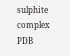sulphite complex
PDB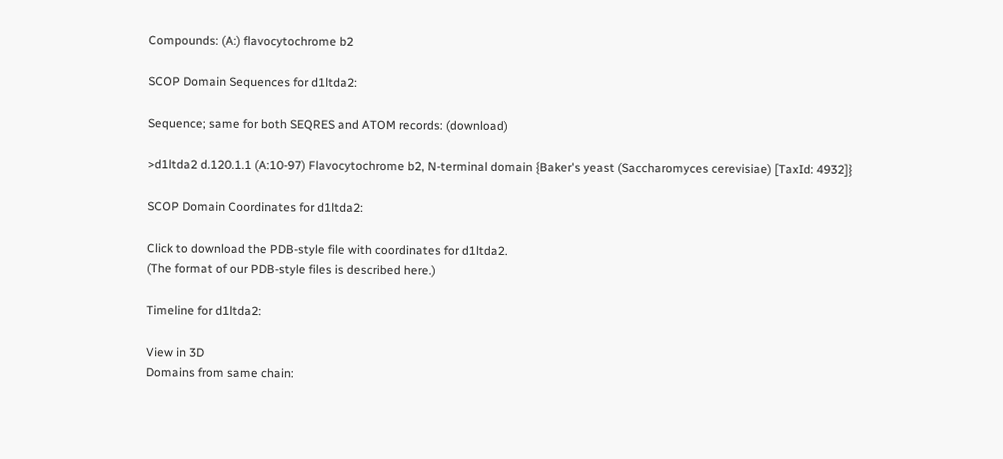Compounds: (A:) flavocytochrome b2

SCOP Domain Sequences for d1ltda2:

Sequence; same for both SEQRES and ATOM records: (download)

>d1ltda2 d.120.1.1 (A:10-97) Flavocytochrome b2, N-terminal domain {Baker's yeast (Saccharomyces cerevisiae) [TaxId: 4932]}

SCOP Domain Coordinates for d1ltda2:

Click to download the PDB-style file with coordinates for d1ltda2.
(The format of our PDB-style files is described here.)

Timeline for d1ltda2:

View in 3D
Domains from same chain: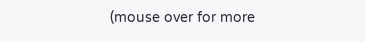(mouse over for more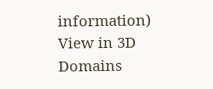information)
View in 3D
Domains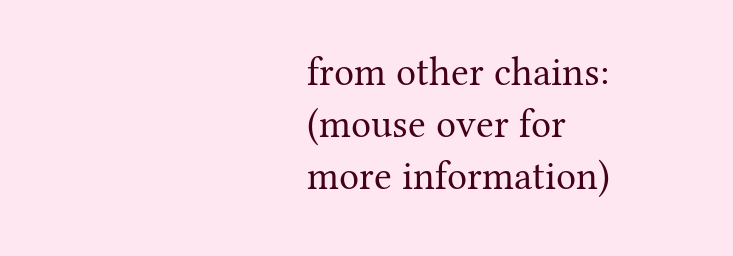from other chains:
(mouse over for more information)